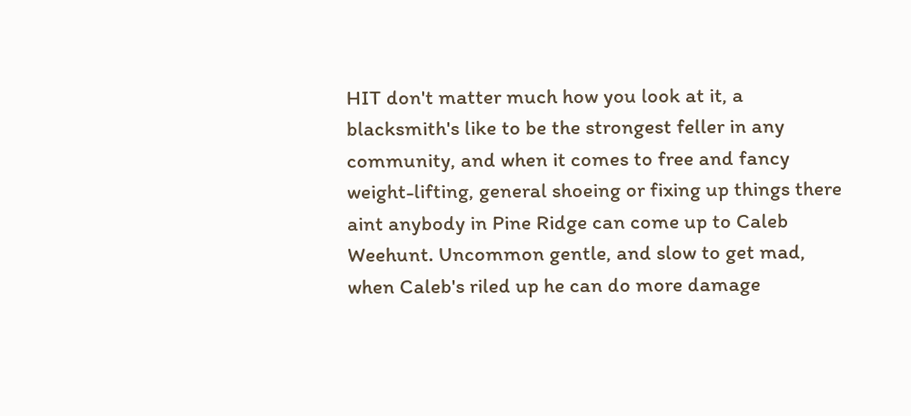HIT don't matter much how you look at it, a blacksmith's like to be the strongest feller in any community, and when it comes to free and fancy weight-lifting, general shoeing or fixing up things there aint anybody in Pine Ridge can come up to Caleb Weehunt. Uncommon gentle, and slow to get mad, when Caleb's riled up he can do more damage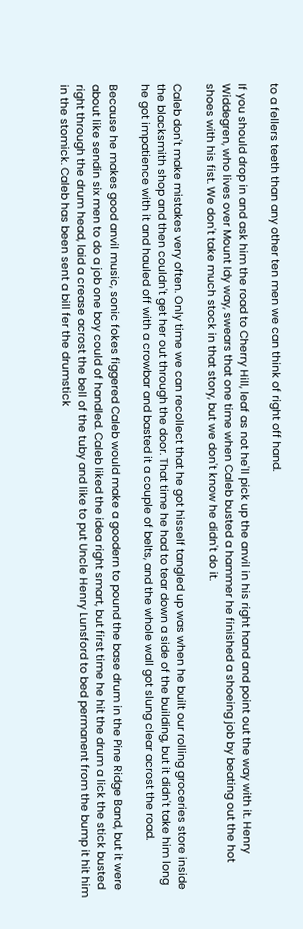to a fellers teeth than any other ten men we can think of right off hand.

If you should drop in and ask him the road to Cherry Hill, leaf as not he'll pick up the anvil in his right hand and point out the way with it. Henry Widdegren, who lives over Mount Idy way, swears that one time when Caleb busted a hammer he finished a shoeing job by beating out the hot shoes with his fist. We don't take much stock in that story, but we don't know he didn't do it.

Caleb don't make mistakes very often. Only time we can recollect that he got hisself tangled up was when he built our rolling groceries store inside the blacksmith shop and then couldn't get her out through the door. That time he had to tear down a side of the building, but it didn't take him long he got impatience with it and hauled off with a crowbar and basted it a couple of belts, and the whole wall got slung clear acrost the road.

Because he makes good anvil music, sonic fokes figgered Caleb would make a goodern to pound the base drum in the Pine Ridge Band, but it were about like sendin six men to do a job one boy could of handled. Caleb liked the idea right smart, but first time he hit the drum a lick the stick busted right through the drum head, laid a crease acrost the bell of the tuby and like to put Uncle Henry Lunsford to bed permanent from the bump it hit him in the stomick. Caleb has been sent a bill fer the drumstick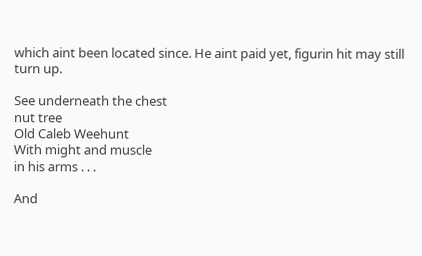which aint been located since. He aint paid yet, figurin hit may still turn up.

See underneath the chest
nut tree
Old Caleb Weehunt
With might and muscle
in his arms . . .

And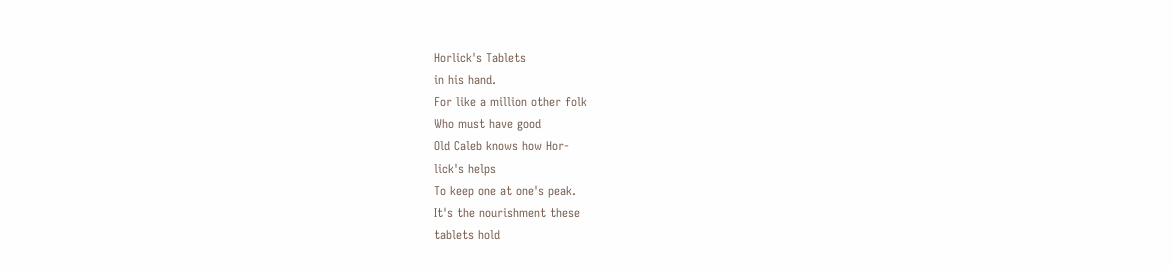Horlick's Tablets
in his hand.
For like a million other folk
Who must have good
Old Caleb knows how Hor-
lick's helps
To keep one at one's peak.
It's the nourishment these
tablets hold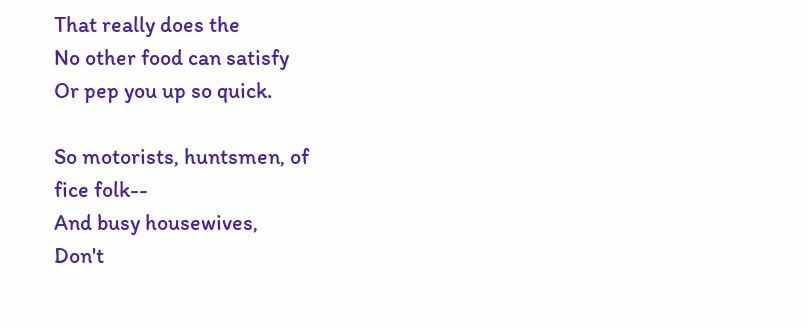That really does the
No other food can satisfy
Or pep you up so quick.

So motorists, huntsmen, of
fice folk--
And busy housewives,
Don't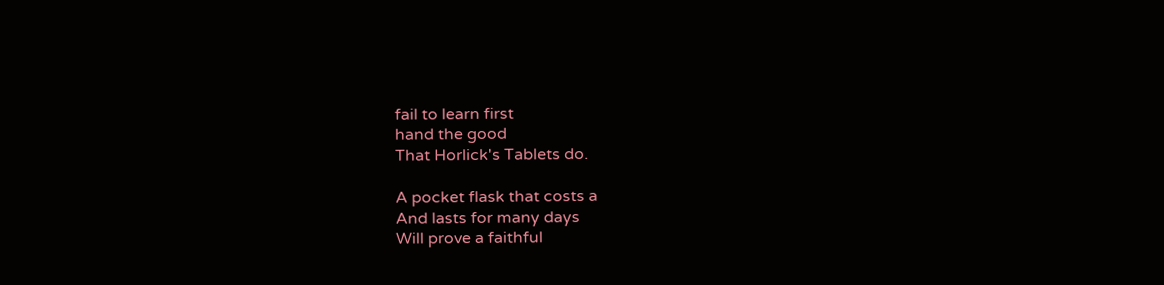fail to learn first
hand the good
That Horlick's Tablets do.

A pocket flask that costs a
And lasts for many days
Will prove a faithful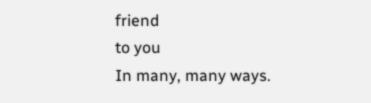friend
to you
In many, many ways.